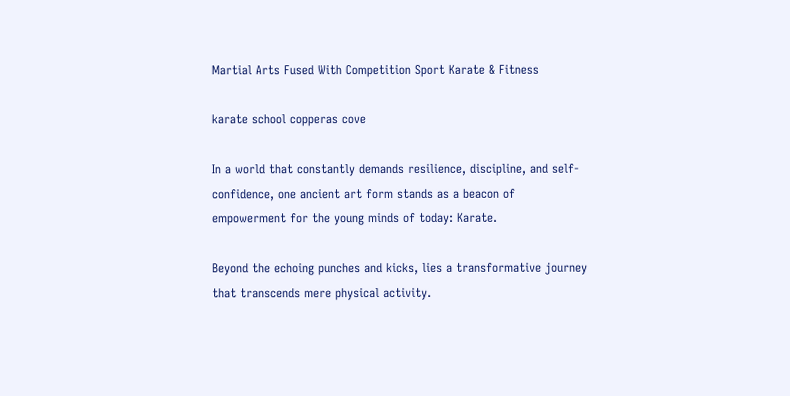Martial Arts Fused With Competition Sport Karate & Fitness

karate school copperas cove

In a world that constantly demands resilience, discipline, and self-confidence, one ancient art form stands as a beacon of empowerment for the young minds of today: Karate.

Beyond the echoing punches and kicks, lies a transformative journey that transcends mere physical activity.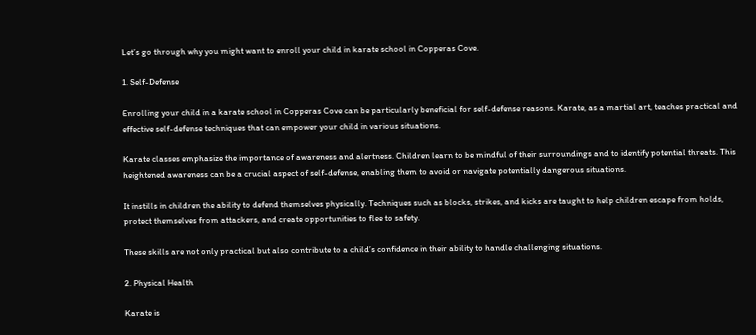Let’s go through why you might want to enroll your child in karate school in Copperas Cove.

1. Self-Defense

Enrolling your child in a karate school in Copperas Cove can be particularly beneficial for self-defense reasons. Karate, as a martial art, teaches practical and effective self-defense techniques that can empower your child in various situations.

Karate classes emphasize the importance of awareness and alertness. Children learn to be mindful of their surroundings and to identify potential threats. This heightened awareness can be a crucial aspect of self-defense, enabling them to avoid or navigate potentially dangerous situations.

It instills in children the ability to defend themselves physically. Techniques such as blocks, strikes, and kicks are taught to help children escape from holds, protect themselves from attackers, and create opportunities to flee to safety.

These skills are not only practical but also contribute to a child’s confidence in their ability to handle challenging situations.

2. Physical Health

Karate is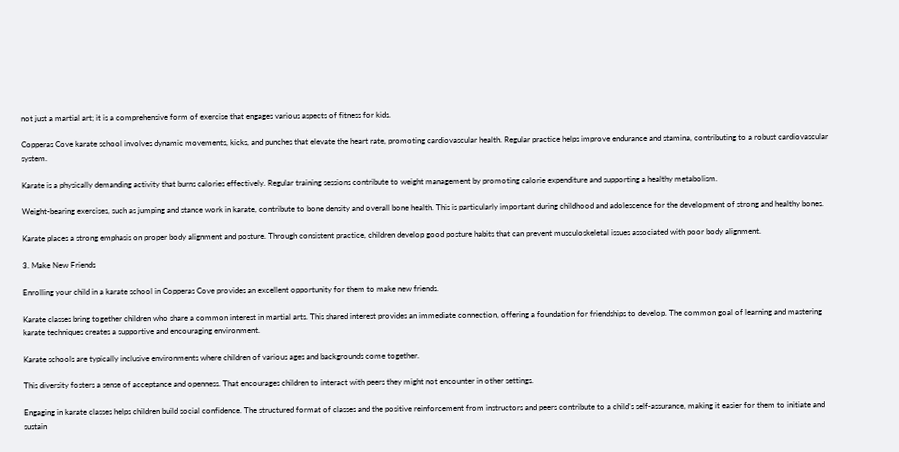not just a martial art; it is a comprehensive form of exercise that engages various aspects of fitness for kids.

Copperas Cove karate school involves dynamic movements, kicks, and punches that elevate the heart rate, promoting cardiovascular health. Regular practice helps improve endurance and stamina, contributing to a robust cardiovascular system.

Karate is a physically demanding activity that burns calories effectively. Regular training sessions contribute to weight management by promoting calorie expenditure and supporting a healthy metabolism.

Weight-bearing exercises, such as jumping and stance work in karate, contribute to bone density and overall bone health. This is particularly important during childhood and adolescence for the development of strong and healthy bones.

Karate places a strong emphasis on proper body alignment and posture. Through consistent practice, children develop good posture habits that can prevent musculoskeletal issues associated with poor body alignment.

3. Make New Friends

Enrolling your child in a karate school in Copperas Cove provides an excellent opportunity for them to make new friends.

Karate classes bring together children who share a common interest in martial arts. This shared interest provides an immediate connection, offering a foundation for friendships to develop. The common goal of learning and mastering karate techniques creates a supportive and encouraging environment.

Karate schools are typically inclusive environments where children of various ages and backgrounds come together.

This diversity fosters a sense of acceptance and openness. That encourages children to interact with peers they might not encounter in other settings.

Engaging in karate classes helps children build social confidence. The structured format of classes and the positive reinforcement from instructors and peers contribute to a child’s self-assurance, making it easier for them to initiate and sustain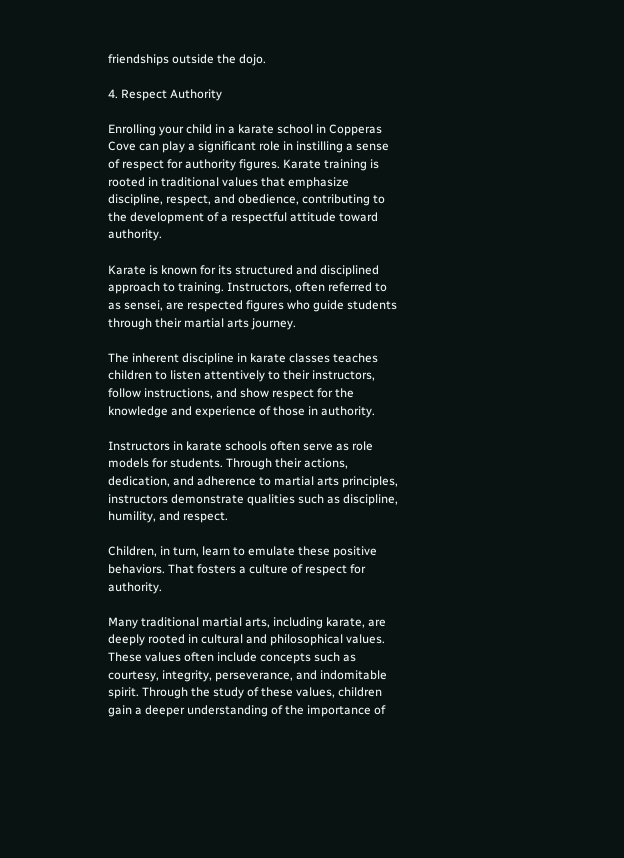friendships outside the dojo.

4. Respect Authority

Enrolling your child in a karate school in Copperas Cove can play a significant role in instilling a sense of respect for authority figures. Karate training is rooted in traditional values that emphasize discipline, respect, and obedience, contributing to the development of a respectful attitude toward authority.

Karate is known for its structured and disciplined approach to training. Instructors, often referred to as sensei, are respected figures who guide students through their martial arts journey.

The inherent discipline in karate classes teaches children to listen attentively to their instructors, follow instructions, and show respect for the knowledge and experience of those in authority.

Instructors in karate schools often serve as role models for students. Through their actions, dedication, and adherence to martial arts principles, instructors demonstrate qualities such as discipline, humility, and respect.

Children, in turn, learn to emulate these positive behaviors. That fosters a culture of respect for authority.

Many traditional martial arts, including karate, are deeply rooted in cultural and philosophical values. These values often include concepts such as courtesy, integrity, perseverance, and indomitable spirit. Through the study of these values, children gain a deeper understanding of the importance of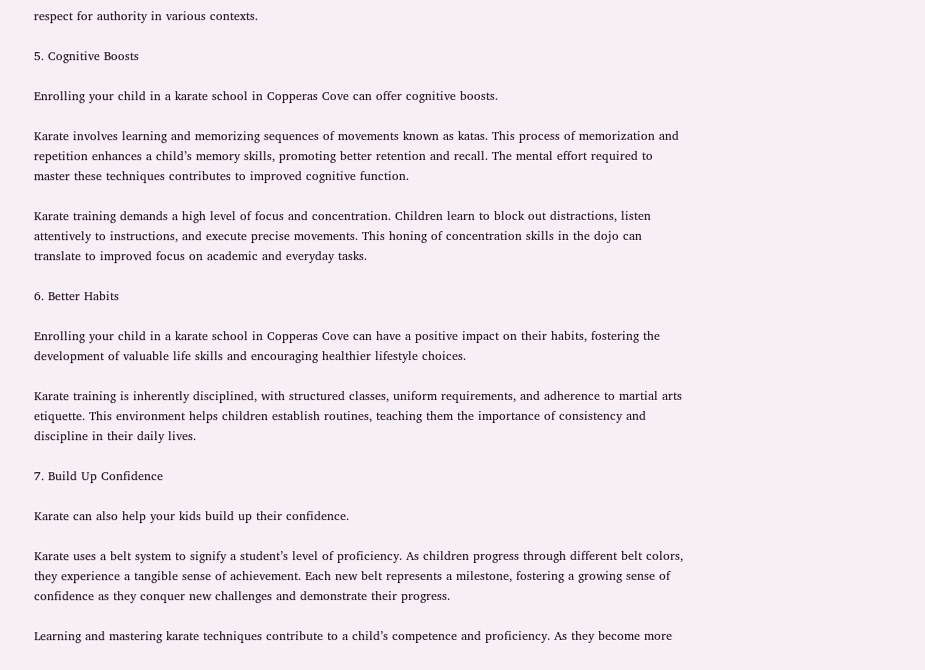respect for authority in various contexts.

5. Cognitive Boosts

Enrolling your child in a karate school in Copperas Cove can offer cognitive boosts.

Karate involves learning and memorizing sequences of movements known as katas. This process of memorization and repetition enhances a child’s memory skills, promoting better retention and recall. The mental effort required to master these techniques contributes to improved cognitive function.

Karate training demands a high level of focus and concentration. Children learn to block out distractions, listen attentively to instructions, and execute precise movements. This honing of concentration skills in the dojo can translate to improved focus on academic and everyday tasks.

6. Better Habits

Enrolling your child in a karate school in Copperas Cove can have a positive impact on their habits, fostering the development of valuable life skills and encouraging healthier lifestyle choices.

Karate training is inherently disciplined, with structured classes, uniform requirements, and adherence to martial arts etiquette. This environment helps children establish routines, teaching them the importance of consistency and discipline in their daily lives.

7. Build Up Confidence

Karate can also help your kids build up their confidence.

Karate uses a belt system to signify a student’s level of proficiency. As children progress through different belt colors, they experience a tangible sense of achievement. Each new belt represents a milestone, fostering a growing sense of confidence as they conquer new challenges and demonstrate their progress.

Learning and mastering karate techniques contribute to a child’s competence and proficiency. As they become more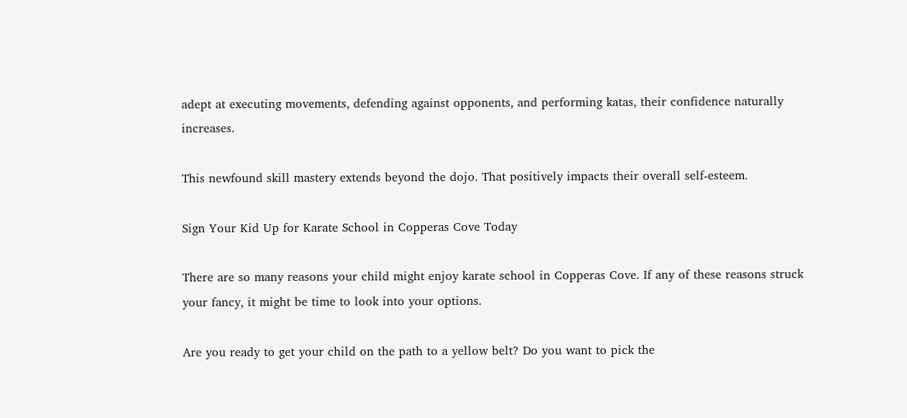adept at executing movements, defending against opponents, and performing katas, their confidence naturally increases.

This newfound skill mastery extends beyond the dojo. That positively impacts their overall self-esteem.

Sign Your Kid Up for Karate School in Copperas Cove Today

There are so many reasons your child might enjoy karate school in Copperas Cove. If any of these reasons struck your fancy, it might be time to look into your options.

Are you ready to get your child on the path to a yellow belt? Do you want to pick the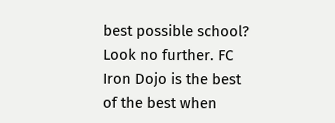best possible school? Look no further. FC Iron Dojo is the best of the best when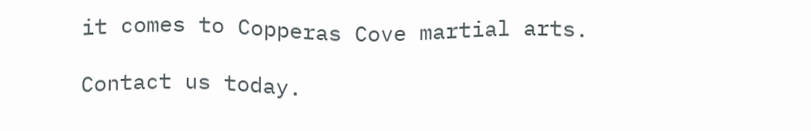it comes to Copperas Cove martial arts.

Contact us today.